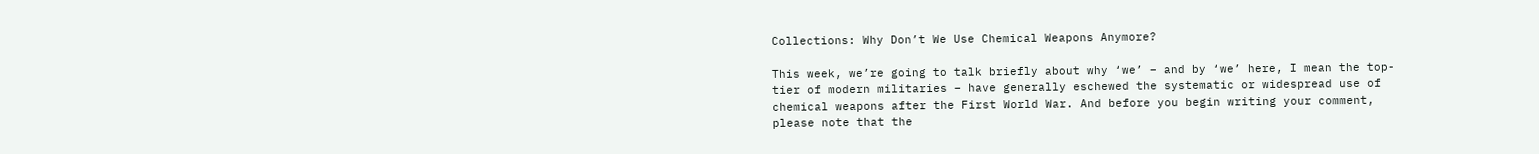Collections: Why Don’t We Use Chemical Weapons Anymore?

This week, we’re going to talk briefly about why ‘we’ – and by ‘we’ here, I mean the top-tier of modern militaries – have generally eschewed the systematic or widespread use of chemical weapons after the First World War. And before you begin writing your comment, please note that the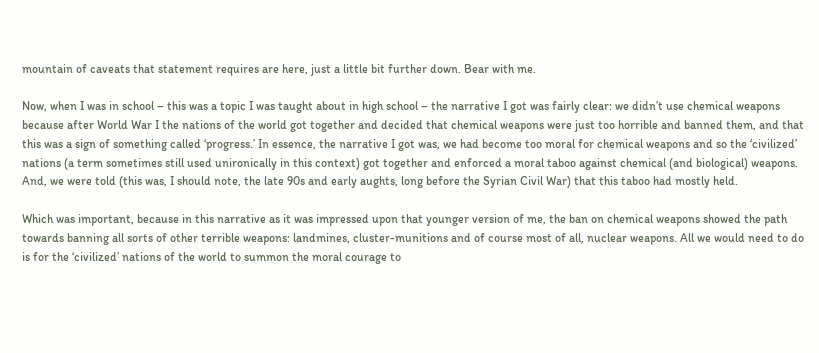mountain of caveats that statement requires are here, just a little bit further down. Bear with me.

Now, when I was in school – this was a topic I was taught about in high school – the narrative I got was fairly clear: we didn’t use chemical weapons because after World War I the nations of the world got together and decided that chemical weapons were just too horrible and banned them, and that this was a sign of something called ‘progress.’ In essence, the narrative I got was, we had become too moral for chemical weapons and so the ‘civilized’ nations (a term sometimes still used unironically in this context) got together and enforced a moral taboo against chemical (and biological) weapons. And, we were told (this was, I should note, the late 90s and early aughts, long before the Syrian Civil War) that this taboo had mostly held.

Which was important, because in this narrative as it was impressed upon that younger version of me, the ban on chemical weapons showed the path towards banning all sorts of other terrible weapons: landmines, cluster-munitions and of course most of all, nuclear weapons. All we would need to do is for the ‘civilized’ nations of the world to summon the moral courage to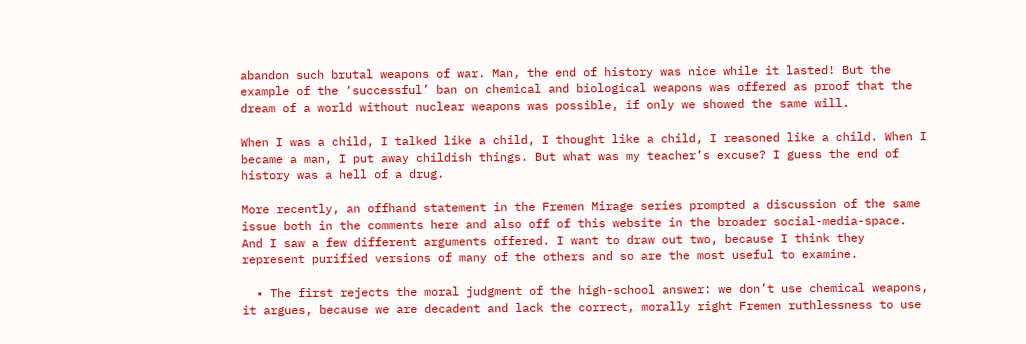abandon such brutal weapons of war. Man, the end of history was nice while it lasted! But the example of the ‘successful’ ban on chemical and biological weapons was offered as proof that the dream of a world without nuclear weapons was possible, if only we showed the same will.

When I was a child, I talked like a child, I thought like a child, I reasoned like a child. When I became a man, I put away childish things. But what was my teacher’s excuse? I guess the end of history was a hell of a drug.

More recently, an offhand statement in the Fremen Mirage series prompted a discussion of the same issue both in the comments here and also off of this website in the broader social-media-space. And I saw a few different arguments offered. I want to draw out two, because I think they represent purified versions of many of the others and so are the most useful to examine.

  • The first rejects the moral judgment of the high-school answer: we don’t use chemical weapons, it argues, because we are decadent and lack the correct, morally right Fremen ruthlessness to use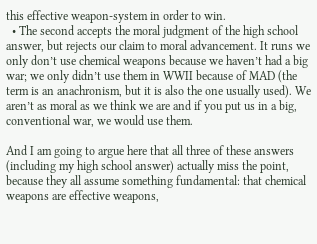this effective weapon-system in order to win.
  • The second accepts the moral judgment of the high school answer, but rejects our claim to moral advancement. It runs we only don’t use chemical weapons because we haven’t had a big war; we only didn’t use them in WWII because of MAD (the term is an anachronism, but it is also the one usually used). We aren’t as moral as we think we are and if you put us in a big, conventional war, we would use them.

And I am going to argue here that all three of these answers (including my high school answer) actually miss the point, because they all assume something fundamental: that chemical weapons are effective weapons,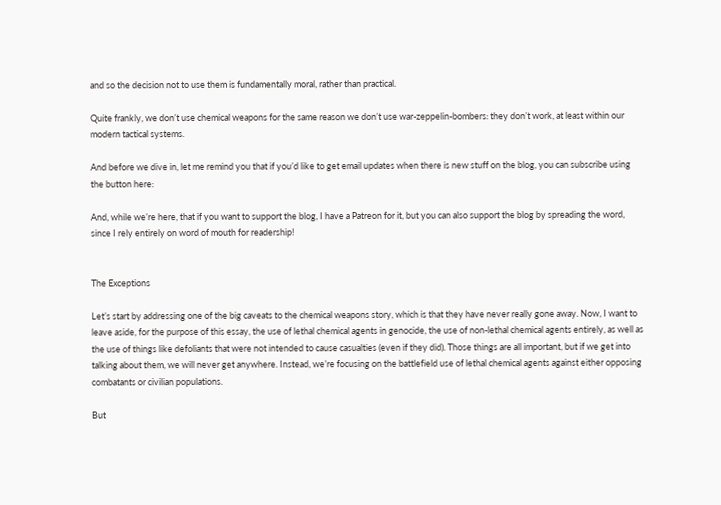and so the decision not to use them is fundamentally moral, rather than practical.

Quite frankly, we don’t use chemical weapons for the same reason we don’t use war-zeppelin-bombers: they don’t work, at least within our modern tactical systems.

And before we dive in, let me remind you that if you’d like to get email updates when there is new stuff on the blog, you can subscribe using the button here:

And, while we’re here, that if you want to support the blog, I have a Patreon for it, but you can also support the blog by spreading the word, since I rely entirely on word of mouth for readership!


The Exceptions

Let’s start by addressing one of the big caveats to the chemical weapons story, which is that they have never really gone away. Now, I want to leave aside, for the purpose of this essay, the use of lethal chemical agents in genocide, the use of non-lethal chemical agents entirely, as well as the use of things like defoliants that were not intended to cause casualties (even if they did). Those things are all important, but if we get into talking about them, we will never get anywhere. Instead, we’re focusing on the battlefield use of lethal chemical agents against either opposing combatants or civilian populations.

But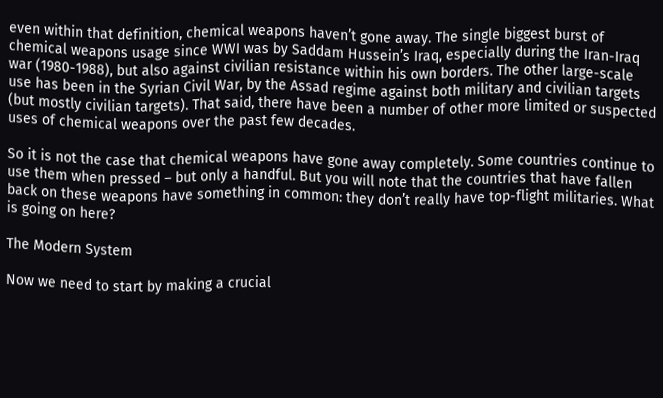even within that definition, chemical weapons haven’t gone away. The single biggest burst of chemical weapons usage since WWI was by Saddam Hussein’s Iraq, especially during the Iran-Iraq war (1980-1988), but also against civilian resistance within his own borders. The other large-scale use has been in the Syrian Civil War, by the Assad regime against both military and civilian targets (but mostly civilian targets). That said, there have been a number of other more limited or suspected uses of chemical weapons over the past few decades.

So it is not the case that chemical weapons have gone away completely. Some countries continue to use them when pressed – but only a handful. But you will note that the countries that have fallen back on these weapons have something in common: they don’t really have top-flight militaries. What is going on here?

The Modern System

Now we need to start by making a crucial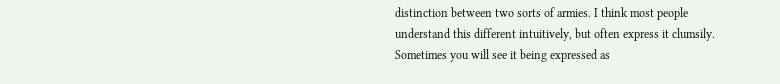distinction between two sorts of armies. I think most people understand this different intuitively, but often express it clumsily. Sometimes you will see it being expressed as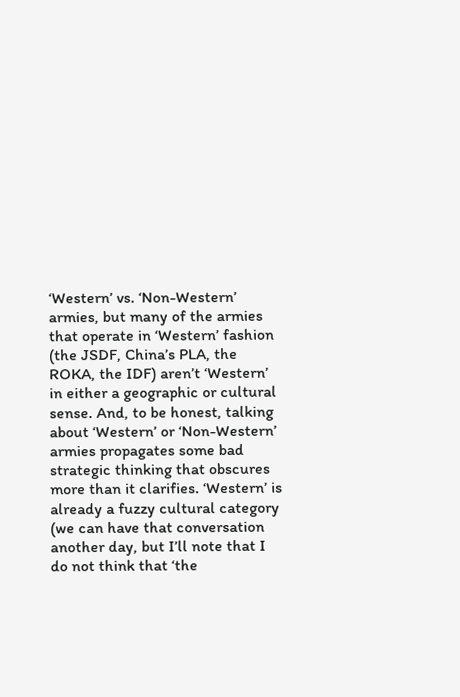‘Western’ vs. ‘Non-Western’ armies, but many of the armies that operate in ‘Western’ fashion (the JSDF, China’s PLA, the ROKA, the IDF) aren’t ‘Western’ in either a geographic or cultural sense. And, to be honest, talking about ‘Western’ or ‘Non-Western’ armies propagates some bad strategic thinking that obscures more than it clarifies. ‘Western’ is already a fuzzy cultural category (we can have that conversation another day, but I’ll note that I do not think that ‘the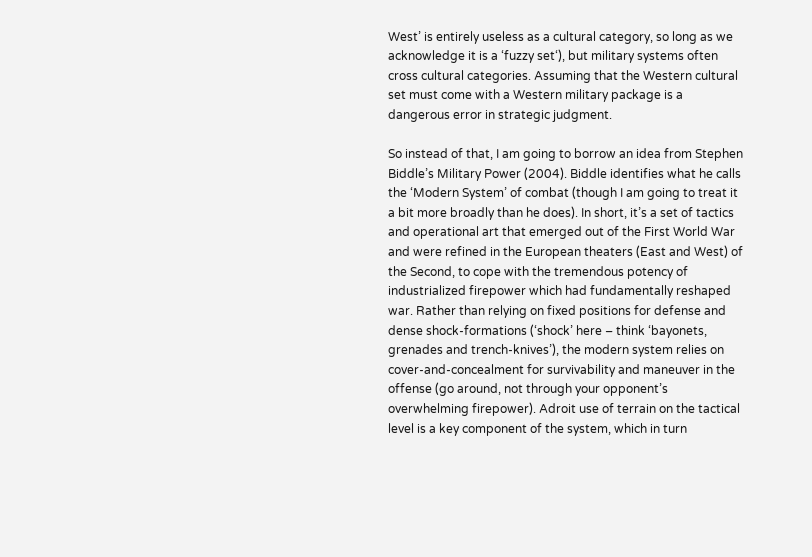West’ is entirely useless as a cultural category, so long as we acknowledge it is a ‘fuzzy set‘), but military systems often cross cultural categories. Assuming that the Western cultural set must come with a Western military package is a dangerous error in strategic judgment.

So instead of that, I am going to borrow an idea from Stephen Biddle’s Military Power (2004). Biddle identifies what he calls the ‘Modern System’ of combat (though I am going to treat it a bit more broadly than he does). In short, it’s a set of tactics and operational art that emerged out of the First World War and were refined in the European theaters (East and West) of the Second, to cope with the tremendous potency of industrialized firepower which had fundamentally reshaped war. Rather than relying on fixed positions for defense and dense shock-formations (‘shock’ here – think ‘bayonets, grenades and trench-knives’), the modern system relies on cover-and-concealment for survivability and maneuver in the offense (go around, not through your opponent’s overwhelming firepower). Adroit use of terrain on the tactical level is a key component of the system, which in turn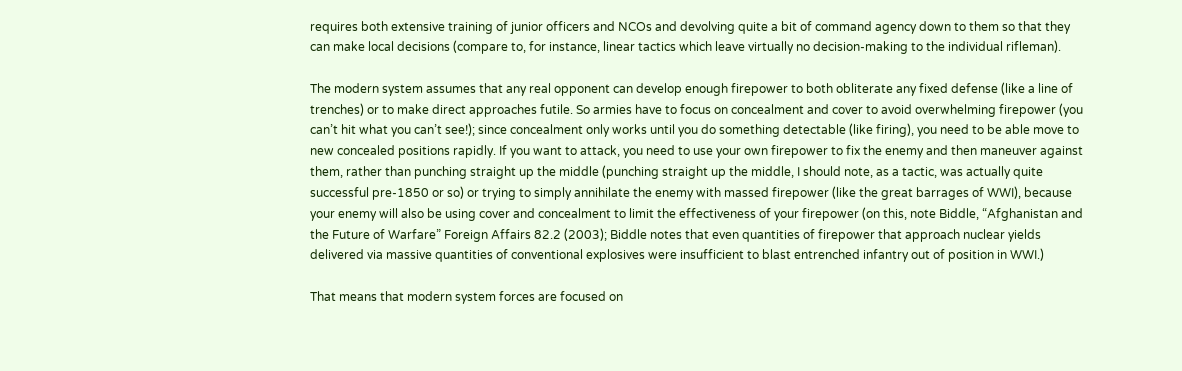requires both extensive training of junior officers and NCOs and devolving quite a bit of command agency down to them so that they can make local decisions (compare to, for instance, linear tactics which leave virtually no decision-making to the individual rifleman).

The modern system assumes that any real opponent can develop enough firepower to both obliterate any fixed defense (like a line of trenches) or to make direct approaches futile. So armies have to focus on concealment and cover to avoid overwhelming firepower (you can’t hit what you can’t see!); since concealment only works until you do something detectable (like firing), you need to be able move to new concealed positions rapidly. If you want to attack, you need to use your own firepower to fix the enemy and then maneuver against them, rather than punching straight up the middle (punching straight up the middle, I should note, as a tactic, was actually quite successful pre-1850 or so) or trying to simply annihilate the enemy with massed firepower (like the great barrages of WWI), because your enemy will also be using cover and concealment to limit the effectiveness of your firepower (on this, note Biddle, “Afghanistan and the Future of Warfare” Foreign Affairs 82.2 (2003); Biddle notes that even quantities of firepower that approach nuclear yields delivered via massive quantities of conventional explosives were insufficient to blast entrenched infantry out of position in WWI.)

That means that modern system forces are focused on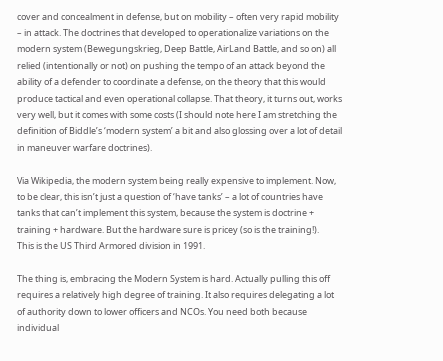cover and concealment in defense, but on mobility – often very rapid mobility – in attack. The doctrines that developed to operationalize variations on the modern system (Bewegungskrieg, Deep Battle, AirLand Battle, and so on) all relied (intentionally or not) on pushing the tempo of an attack beyond the ability of a defender to coordinate a defense, on the theory that this would produce tactical and even operational collapse. That theory, it turns out, works very well, but it comes with some costs (I should note here I am stretching the definition of Biddle’s ‘modern system’ a bit and also glossing over a lot of detail in maneuver warfare doctrines).

Via Wikipedia, the modern system being really expensive to implement. Now, to be clear, this isn’t just a question of ‘have tanks’ – a lot of countries have tanks that can’t implement this system, because the system is doctrine + training + hardware. But the hardware sure is pricey (so is the training!).
This is the US Third Armored division in 1991.

The thing is, embracing the Modern System is hard. Actually pulling this off requires a relatively high degree of training. It also requires delegating a lot of authority down to lower officers and NCOs. You need both because individual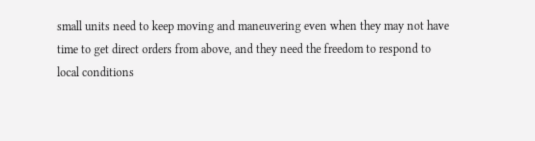small units need to keep moving and maneuvering even when they may not have time to get direct orders from above, and they need the freedom to respond to local conditions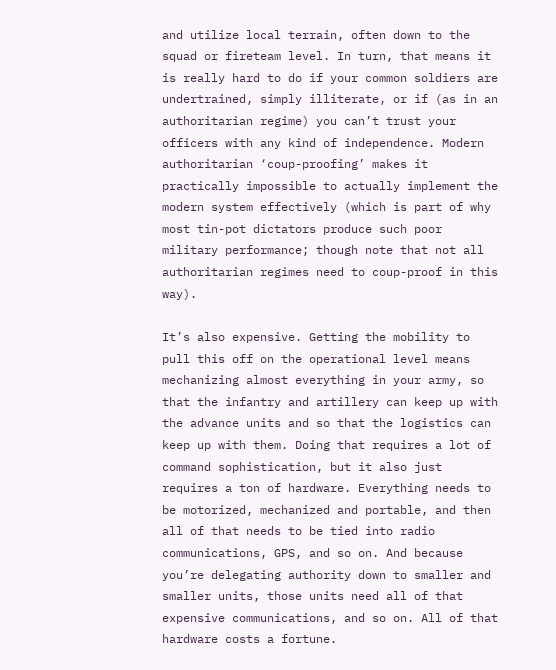and utilize local terrain, often down to the squad or fireteam level. In turn, that means it is really hard to do if your common soldiers are undertrained, simply illiterate, or if (as in an authoritarian regime) you can’t trust your officers with any kind of independence. Modern authoritarian ‘coup-proofing’ makes it practically impossible to actually implement the modern system effectively (which is part of why most tin-pot dictators produce such poor military performance; though note that not all authoritarian regimes need to coup-proof in this way).

It’s also expensive. Getting the mobility to pull this off on the operational level means mechanizing almost everything in your army, so that the infantry and artillery can keep up with the advance units and so that the logistics can keep up with them. Doing that requires a lot of command sophistication, but it also just requires a ton of hardware. Everything needs to be motorized, mechanized and portable, and then all of that needs to be tied into radio communications, GPS, and so on. And because you’re delegating authority down to smaller and smaller units, those units need all of that expensive communications, and so on. All of that hardware costs a fortune.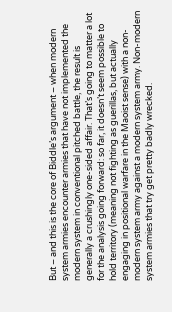But – and this is the core of Biddle’s argument – when modern system armies encounter armies that have not implemented the modern system in conventional pitched battle, the result is generally a crushingly one-sided affair. That’s going to matter a lot for the analysis going forward: so far, it doesn’t seem possible to hold territory (meaning not fighting as guerillas, but actually engaging in positional warfare in the Maoist sense) with a non-modern system army against a modern system army. Non-modern system armies that try get pretty badly wrecked.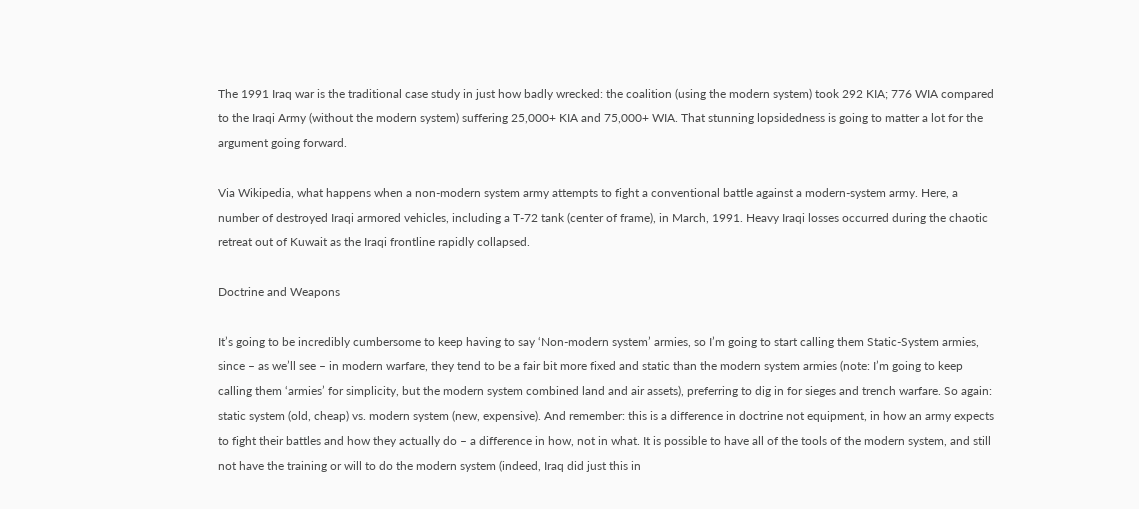The 1991 Iraq war is the traditional case study in just how badly wrecked: the coalition (using the modern system) took 292 KIA; 776 WIA compared to the Iraqi Army (without the modern system) suffering 25,000+ KIA and 75,000+ WIA. That stunning lopsidedness is going to matter a lot for the argument going forward.

Via Wikipedia, what happens when a non-modern system army attempts to fight a conventional battle against a modern-system army. Here, a number of destroyed Iraqi armored vehicles, including a T-72 tank (center of frame), in March, 1991. Heavy Iraqi losses occurred during the chaotic retreat out of Kuwait as the Iraqi frontline rapidly collapsed.

Doctrine and Weapons

It’s going to be incredibly cumbersome to keep having to say ‘Non-modern system’ armies, so I’m going to start calling them Static-System armies, since – as we’ll see – in modern warfare, they tend to be a fair bit more fixed and static than the modern system armies (note: I’m going to keep calling them ‘armies’ for simplicity, but the modern system combined land and air assets), preferring to dig in for sieges and trench warfare. So again: static system (old, cheap) vs. modern system (new, expensive). And remember: this is a difference in doctrine not equipment, in how an army expects to fight their battles and how they actually do – a difference in how, not in what. It is possible to have all of the tools of the modern system, and still not have the training or will to do the modern system (indeed, Iraq did just this in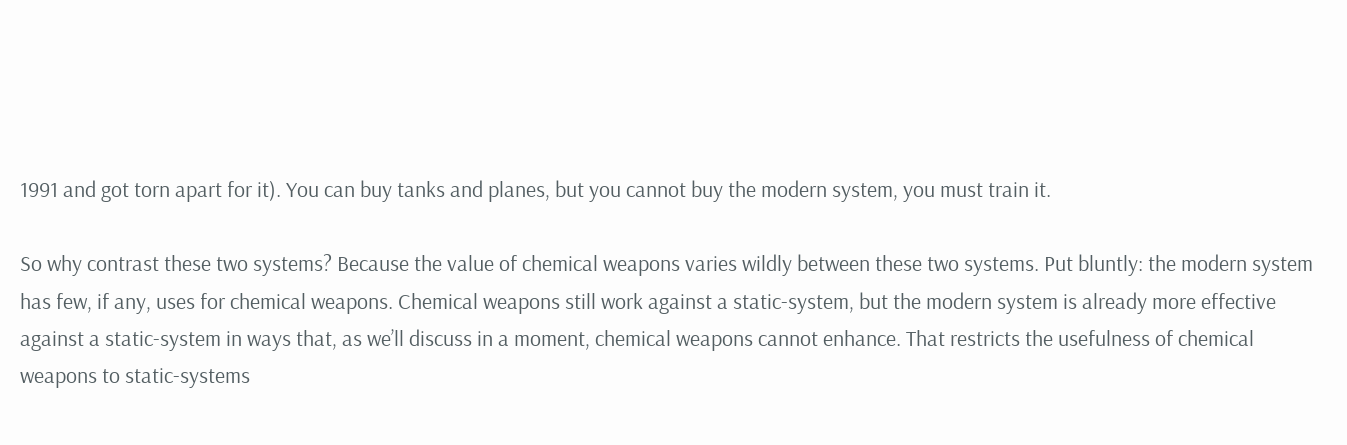1991 and got torn apart for it). You can buy tanks and planes, but you cannot buy the modern system, you must train it.

So why contrast these two systems? Because the value of chemical weapons varies wildly between these two systems. Put bluntly: the modern system has few, if any, uses for chemical weapons. Chemical weapons still work against a static-system, but the modern system is already more effective against a static-system in ways that, as we’ll discuss in a moment, chemical weapons cannot enhance. That restricts the usefulness of chemical weapons to static-systems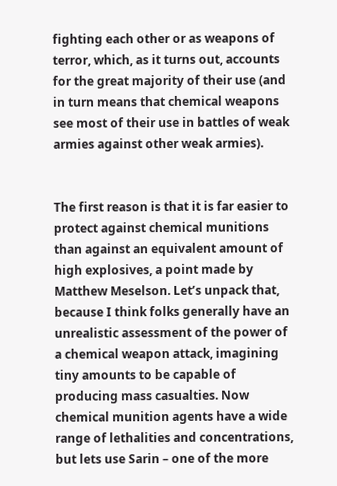fighting each other or as weapons of terror, which, as it turns out, accounts for the great majority of their use (and in turn means that chemical weapons see most of their use in battles of weak armies against other weak armies).


The first reason is that it is far easier to protect against chemical munitions than against an equivalent amount of high explosives, a point made by Matthew Meselson. Let’s unpack that, because I think folks generally have an unrealistic assessment of the power of a chemical weapon attack, imagining tiny amounts to be capable of producing mass casualties. Now chemical munition agents have a wide range of lethalities and concentrations, but lets use Sarin – one of the more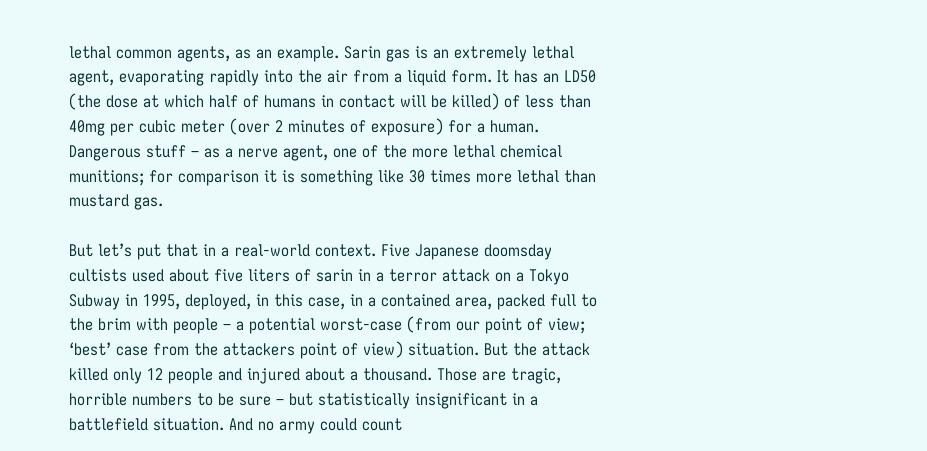lethal common agents, as an example. Sarin gas is an extremely lethal agent, evaporating rapidly into the air from a liquid form. It has an LD50 (the dose at which half of humans in contact will be killed) of less than 40mg per cubic meter (over 2 minutes of exposure) for a human. Dangerous stuff – as a nerve agent, one of the more lethal chemical munitions; for comparison it is something like 30 times more lethal than mustard gas.

But let’s put that in a real-world context. Five Japanese doomsday cultists used about five liters of sarin in a terror attack on a Tokyo Subway in 1995, deployed, in this case, in a contained area, packed full to the brim with people – a potential worst-case (from our point of view; ‘best’ case from the attackers point of view) situation. But the attack killed only 12 people and injured about a thousand. Those are tragic, horrible numbers to be sure – but statistically insignificant in a battlefield situation. And no army could count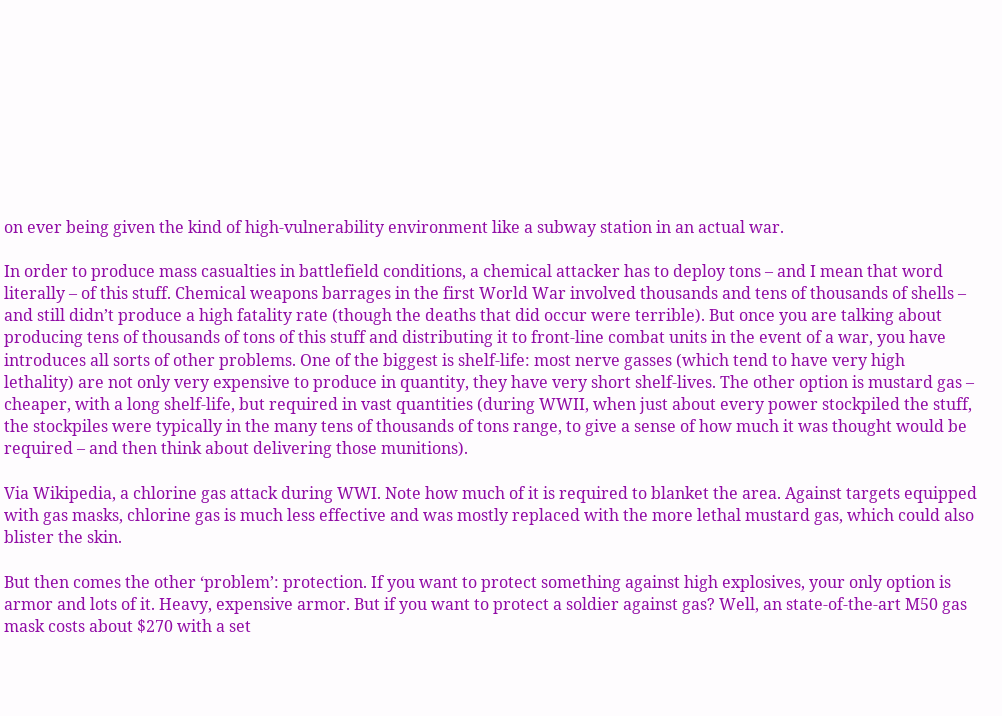on ever being given the kind of high-vulnerability environment like a subway station in an actual war.

In order to produce mass casualties in battlefield conditions, a chemical attacker has to deploy tons – and I mean that word literally – of this stuff. Chemical weapons barrages in the first World War involved thousands and tens of thousands of shells – and still didn’t produce a high fatality rate (though the deaths that did occur were terrible). But once you are talking about producing tens of thousands of tons of this stuff and distributing it to front-line combat units in the event of a war, you have introduces all sorts of other problems. One of the biggest is shelf-life: most nerve gasses (which tend to have very high lethality) are not only very expensive to produce in quantity, they have very short shelf-lives. The other option is mustard gas – cheaper, with a long shelf-life, but required in vast quantities (during WWII, when just about every power stockpiled the stuff, the stockpiles were typically in the many tens of thousands of tons range, to give a sense of how much it was thought would be required – and then think about delivering those munitions).

Via Wikipedia, a chlorine gas attack during WWI. Note how much of it is required to blanket the area. Against targets equipped with gas masks, chlorine gas is much less effective and was mostly replaced with the more lethal mustard gas, which could also blister the skin.

But then comes the other ‘problem’: protection. If you want to protect something against high explosives, your only option is armor and lots of it. Heavy, expensive armor. But if you want to protect a soldier against gas? Well, an state-of-the-art M50 gas mask costs about $270 with a set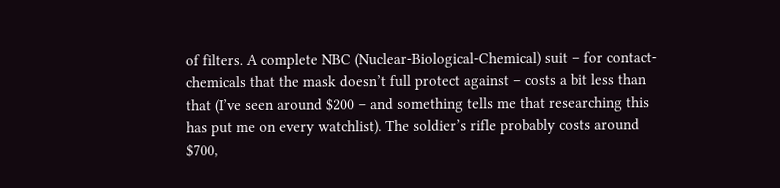of filters. A complete NBC (Nuclear-Biological-Chemical) suit – for contact-chemicals that the mask doesn’t full protect against – costs a bit less than that (I’ve seen around $200 – and something tells me that researching this has put me on every watchlist). The soldier’s rifle probably costs around $700,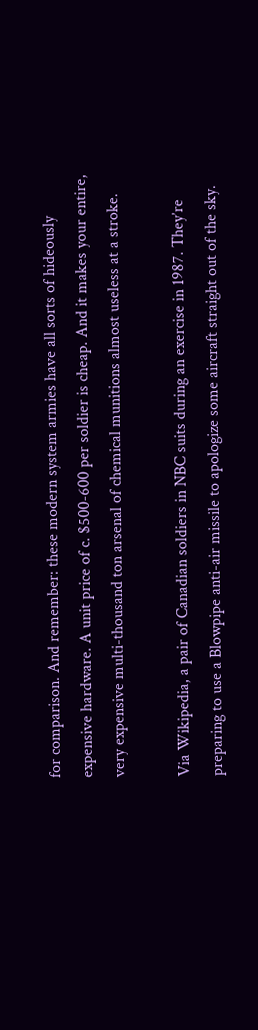for comparison. And remember: these modern system armies have all sorts of hideously expensive hardware. A unit price of c. $500-600 per soldier is cheap. And it makes your entire, very expensive multi-thousand ton arsenal of chemical munitions almost useless at a stroke.

Via Wikipedia, a pair of Canadian soldiers in NBC suits during an exercise in 1987. They’re preparing to use a Blowpipe anti-air missile to apologize some aircraft straight out of the sky.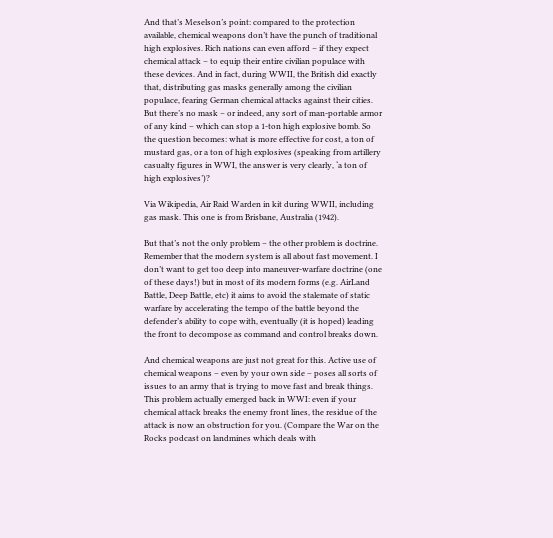And that’s Meselson’s point: compared to the protection available, chemical weapons don’t have the punch of traditional high explosives. Rich nations can even afford – if they expect chemical attack – to equip their entire civilian populace with these devices. And in fact, during WWII, the British did exactly that, distributing gas masks generally among the civilian populace, fearing German chemical attacks against their cities. But there’s no mask – or indeed, any sort of man-portable armor of any kind – which can stop a 1-ton high explosive bomb. So the question becomes: what is more effective for cost, a ton of mustard gas, or a ton of high explosives (speaking from artillery casualty figures in WWI, the answer is very clearly, ‘a ton of high explosives’)?

Via Wikipedia, Air Raid Warden in kit during WWII, including gas mask. This one is from Brisbane, Australia (1942).

But that’s not the only problem – the other problem is doctrine. Remember that the modern system is all about fast movement. I don’t want to get too deep into maneuver-warfare doctrine (one of these days!) but in most of its modern forms (e.g. AirLand Battle, Deep Battle, etc) it aims to avoid the stalemate of static warfare by accelerating the tempo of the battle beyond the defender’s ability to cope with, eventually (it is hoped) leading the front to decompose as command and control breaks down.

And chemical weapons are just not great for this. Active use of chemical weapons – even by your own side – poses all sorts of issues to an army that is trying to move fast and break things. This problem actually emerged back in WWI: even if your chemical attack breaks the enemy front lines, the residue of the attack is now an obstruction for you. (Compare the War on the Rocks podcast on landmines which deals with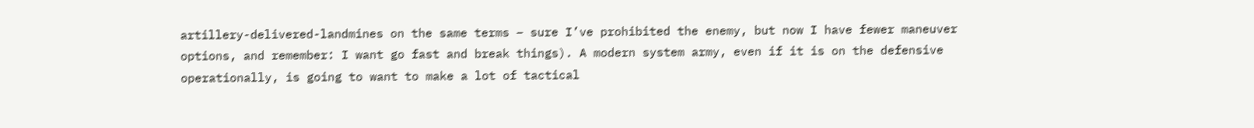artillery-delivered-landmines on the same terms – sure I’ve prohibited the enemy, but now I have fewer maneuver options, and remember: I want go fast and break things). A modern system army, even if it is on the defensive operationally, is going to want to make a lot of tactical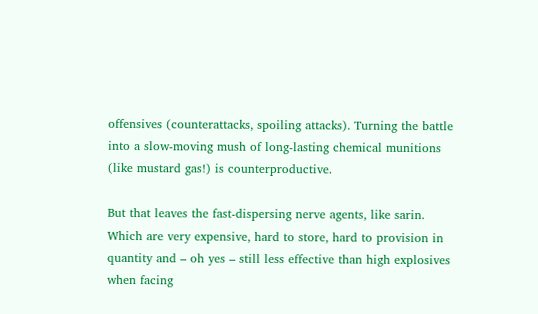offensives (counterattacks, spoiling attacks). Turning the battle into a slow-moving mush of long-lasting chemical munitions (like mustard gas!) is counterproductive.

But that leaves the fast-dispersing nerve agents, like sarin. Which are very expensive, hard to store, hard to provision in quantity and – oh yes – still less effective than high explosives when facing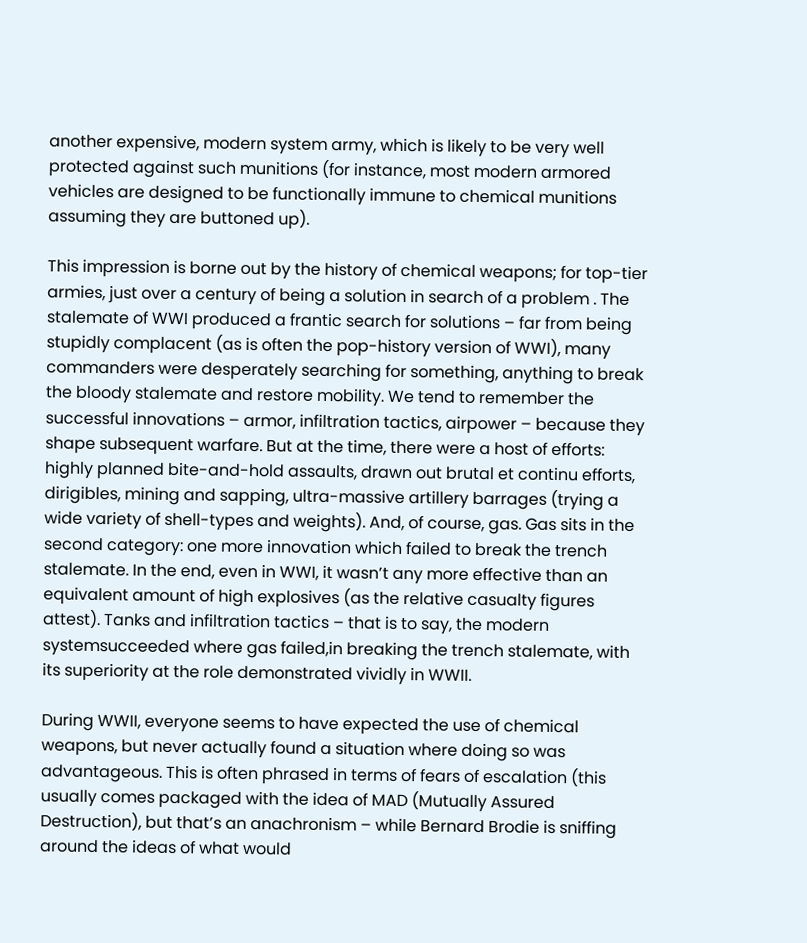another expensive, modern system army, which is likely to be very well protected against such munitions (for instance, most modern armored vehicles are designed to be functionally immune to chemical munitions assuming they are buttoned up).

This impression is borne out by the history of chemical weapons; for top-tier armies, just over a century of being a solution in search of a problem . The stalemate of WWI produced a frantic search for solutions – far from being stupidly complacent (as is often the pop-history version of WWI), many commanders were desperately searching for something, anything to break the bloody stalemate and restore mobility. We tend to remember the successful innovations – armor, infiltration tactics, airpower – because they shape subsequent warfare. But at the time, there were a host of efforts: highly planned bite-and-hold assaults, drawn out brutal et continu efforts, dirigibles, mining and sapping, ultra-massive artillery barrages (trying a wide variety of shell-types and weights). And, of course, gas. Gas sits in the second category: one more innovation which failed to break the trench stalemate. In the end, even in WWI, it wasn’t any more effective than an equivalent amount of high explosives (as the relative casualty figures attest). Tanks and infiltration tactics – that is to say, the modern systemsucceeded where gas failed,in breaking the trench stalemate, with its superiority at the role demonstrated vividly in WWII.

During WWII, everyone seems to have expected the use of chemical weapons, but never actually found a situation where doing so was advantageous. This is often phrased in terms of fears of escalation (this usually comes packaged with the idea of MAD (Mutually Assured Destruction), but that’s an anachronism – while Bernard Brodie is sniffing around the ideas of what would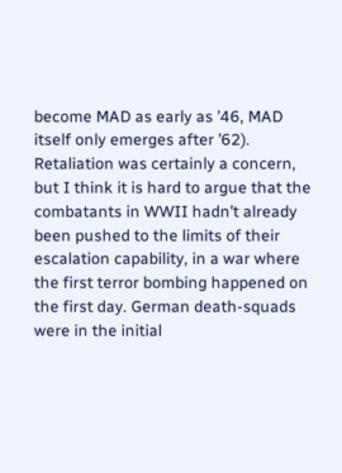become MAD as early as ’46, MAD itself only emerges after ’62). Retaliation was certainly a concern, but I think it is hard to argue that the combatants in WWII hadn’t already been pushed to the limits of their escalation capability, in a war where the first terror bombing happened on the first day. German death-squads were in the initial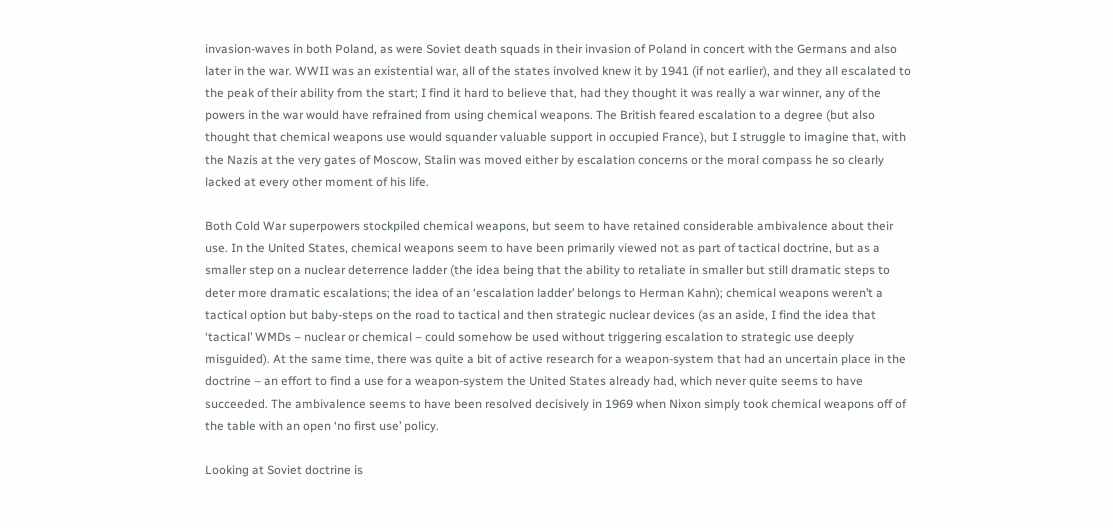invasion-waves in both Poland, as were Soviet death squads in their invasion of Poland in concert with the Germans and also later in the war. WWII was an existential war, all of the states involved knew it by 1941 (if not earlier), and they all escalated to the peak of their ability from the start; I find it hard to believe that, had they thought it was really a war winner, any of the powers in the war would have refrained from using chemical weapons. The British feared escalation to a degree (but also thought that chemical weapons use would squander valuable support in occupied France), but I struggle to imagine that, with the Nazis at the very gates of Moscow, Stalin was moved either by escalation concerns or the moral compass he so clearly lacked at every other moment of his life.

Both Cold War superpowers stockpiled chemical weapons, but seem to have retained considerable ambivalence about their use. In the United States, chemical weapons seem to have been primarily viewed not as part of tactical doctrine, but as a smaller step on a nuclear deterrence ladder (the idea being that the ability to retaliate in smaller but still dramatic steps to deter more dramatic escalations; the idea of an ‘escalation ladder’ belongs to Herman Kahn); chemical weapons weren’t a tactical option but baby-steps on the road to tactical and then strategic nuclear devices (as an aside, I find the idea that ‘tactical’ WMDs – nuclear or chemical – could somehow be used without triggering escalation to strategic use deeply misguided). At the same time, there was quite a bit of active research for a weapon-system that had an uncertain place in the doctrine – an effort to find a use for a weapon-system the United States already had, which never quite seems to have succeeded. The ambivalence seems to have been resolved decisively in 1969 when Nixon simply took chemical weapons off of the table with an open ‘no first use’ policy.

Looking at Soviet doctrine is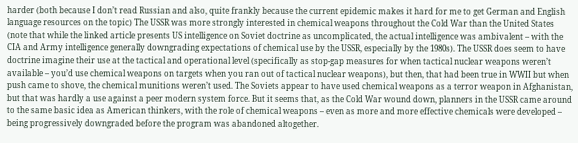harder (both because I don’t read Russian and also, quite frankly because the current epidemic makes it hard for me to get German and English language resources on the topic) The USSR was more strongly interested in chemical weapons throughout the Cold War than the United States (note that while the linked article presents US intelligence on Soviet doctrine as uncomplicated, the actual intelligence was ambivalent – with the CIA and Army intelligence generally downgrading expectations of chemical use by the USSR, especially by the 1980s). The USSR does seem to have doctrine imagine their use at the tactical and operational level (specifically as stop-gap measures for when tactical nuclear weapons weren’t available – you’d use chemical weapons on targets when you ran out of tactical nuclear weapons), but then, that had been true in WWII but when push came to shove, the chemical munitions weren’t used. The Soviets appear to have used chemical weapons as a terror weapon in Afghanistan, but that was hardly a use against a peer modern system force. But it seems that, as the Cold War wound down, planners in the USSR came around to the same basic idea as American thinkers, with the role of chemical weapons – even as more and more effective chemicals were developed – being progressively downgraded before the program was abandoned altogether.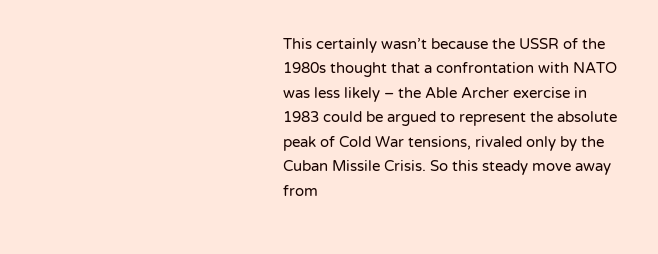This certainly wasn’t because the USSR of the 1980s thought that a confrontation with NATO was less likely – the Able Archer exercise in 1983 could be argued to represent the absolute peak of Cold War tensions, rivaled only by the Cuban Missile Crisis. So this steady move away from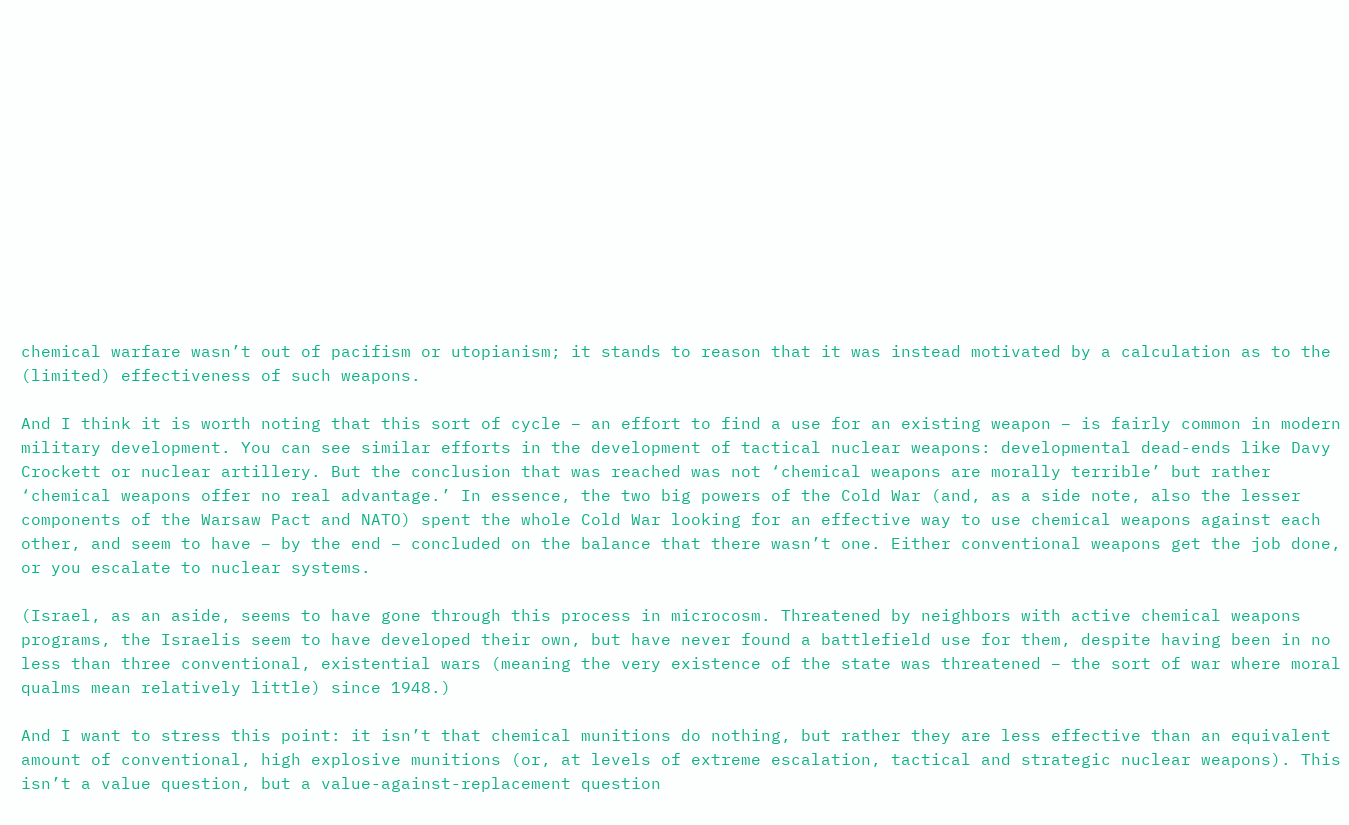chemical warfare wasn’t out of pacifism or utopianism; it stands to reason that it was instead motivated by a calculation as to the (limited) effectiveness of such weapons.

And I think it is worth noting that this sort of cycle – an effort to find a use for an existing weapon – is fairly common in modern military development. You can see similar efforts in the development of tactical nuclear weapons: developmental dead-ends like Davy Crockett or nuclear artillery. But the conclusion that was reached was not ‘chemical weapons are morally terrible’ but rather ‘chemical weapons offer no real advantage.’ In essence, the two big powers of the Cold War (and, as a side note, also the lesser components of the Warsaw Pact and NATO) spent the whole Cold War looking for an effective way to use chemical weapons against each other, and seem to have – by the end – concluded on the balance that there wasn’t one. Either conventional weapons get the job done, or you escalate to nuclear systems.

(Israel, as an aside, seems to have gone through this process in microcosm. Threatened by neighbors with active chemical weapons programs, the Israelis seem to have developed their own, but have never found a battlefield use for them, despite having been in no less than three conventional, existential wars (meaning the very existence of the state was threatened – the sort of war where moral qualms mean relatively little) since 1948.)

And I want to stress this point: it isn’t that chemical munitions do nothing, but rather they are less effective than an equivalent amount of conventional, high explosive munitions (or, at levels of extreme escalation, tactical and strategic nuclear weapons). This isn’t a value question, but a value-against-replacement question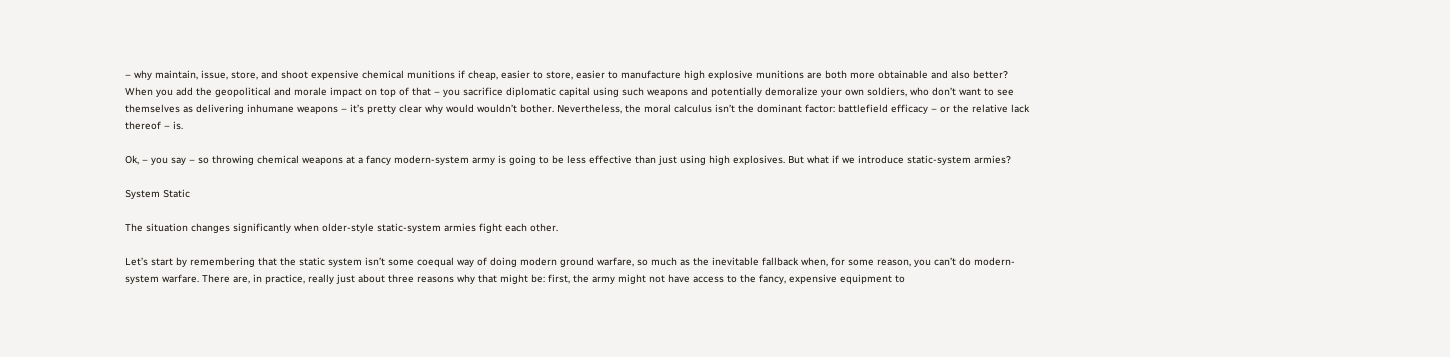– why maintain, issue, store, and shoot expensive chemical munitions if cheap, easier to store, easier to manufacture high explosive munitions are both more obtainable and also better? When you add the geopolitical and morale impact on top of that – you sacrifice diplomatic capital using such weapons and potentially demoralize your own soldiers, who don’t want to see themselves as delivering inhumane weapons – it’s pretty clear why would wouldn’t bother. Nevertheless, the moral calculus isn’t the dominant factor: battlefield efficacy – or the relative lack thereof – is.

Ok, – you say – so throwing chemical weapons at a fancy modern-system army is going to be less effective than just using high explosives. But what if we introduce static-system armies?

System Static

The situation changes significantly when older-style static-system armies fight each other.

Let’s start by remembering that the static system isn’t some coequal way of doing modern ground warfare, so much as the inevitable fallback when, for some reason, you can’t do modern-system warfare. There are, in practice, really just about three reasons why that might be: first, the army might not have access to the fancy, expensive equipment to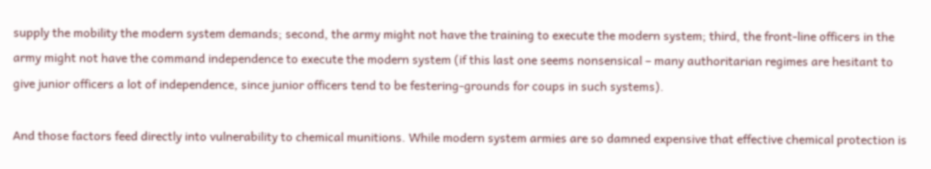supply the mobility the modern system demands; second, the army might not have the training to execute the modern system; third, the front-line officers in the army might not have the command independence to execute the modern system (if this last one seems nonsensical – many authoritarian regimes are hesitant to give junior officers a lot of independence, since junior officers tend to be festering-grounds for coups in such systems).

And those factors feed directly into vulnerability to chemical munitions. While modern system armies are so damned expensive that effective chemical protection is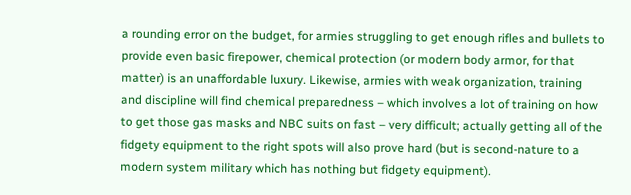a rounding error on the budget, for armies struggling to get enough rifles and bullets to provide even basic firepower, chemical protection (or modern body armor, for that matter) is an unaffordable luxury. Likewise, armies with weak organization, training and discipline will find chemical preparedness – which involves a lot of training on how to get those gas masks and NBC suits on fast – very difficult; actually getting all of the fidgety equipment to the right spots will also prove hard (but is second-nature to a modern system military which has nothing but fidgety equipment).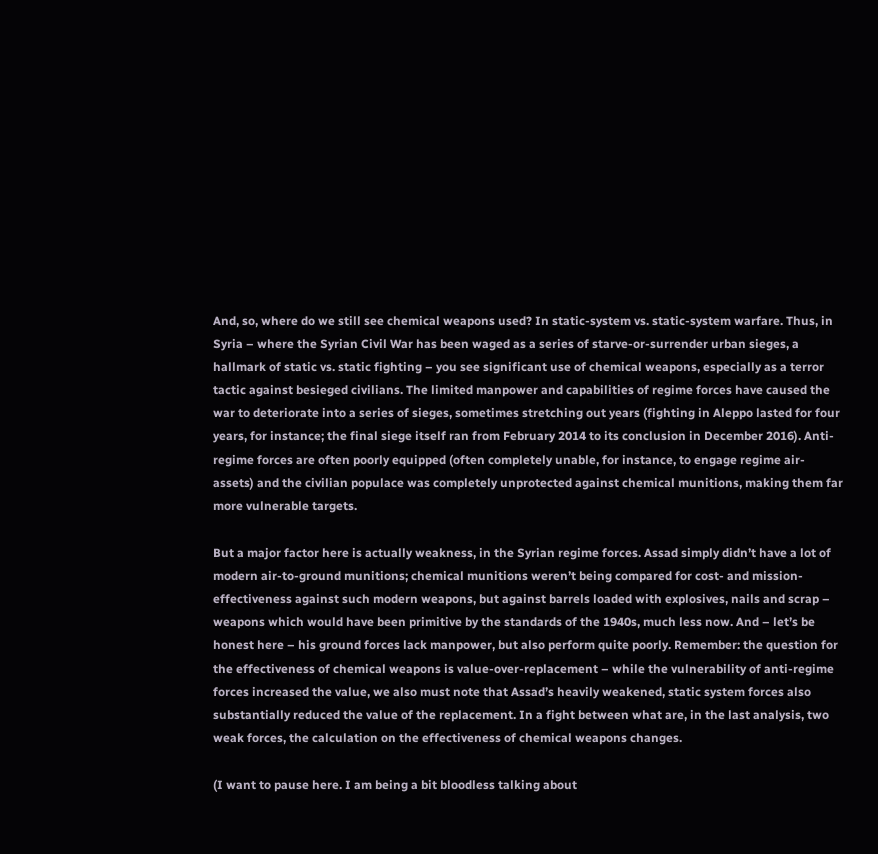And, so, where do we still see chemical weapons used? In static-system vs. static-system warfare. Thus, in Syria – where the Syrian Civil War has been waged as a series of starve-or-surrender urban sieges, a hallmark of static vs. static fighting – you see significant use of chemical weapons, especially as a terror tactic against besieged civilians. The limited manpower and capabilities of regime forces have caused the war to deteriorate into a series of sieges, sometimes stretching out years (fighting in Aleppo lasted for four years, for instance; the final siege itself ran from February 2014 to its conclusion in December 2016). Anti-regime forces are often poorly equipped (often completely unable, for instance, to engage regime air-assets) and the civilian populace was completely unprotected against chemical munitions, making them far more vulnerable targets.

But a major factor here is actually weakness, in the Syrian regime forces. Assad simply didn’t have a lot of modern air-to-ground munitions; chemical munitions weren’t being compared for cost- and mission-effectiveness against such modern weapons, but against barrels loaded with explosives, nails and scrap – weapons which would have been primitive by the standards of the 1940s, much less now. And – let’s be honest here – his ground forces lack manpower, but also perform quite poorly. Remember: the question for the effectiveness of chemical weapons is value-over-replacement – while the vulnerability of anti-regime forces increased the value, we also must note that Assad’s heavily weakened, static system forces also substantially reduced the value of the replacement. In a fight between what are, in the last analysis, two weak forces, the calculation on the effectiveness of chemical weapons changes.

(I want to pause here. I am being a bit bloodless talking about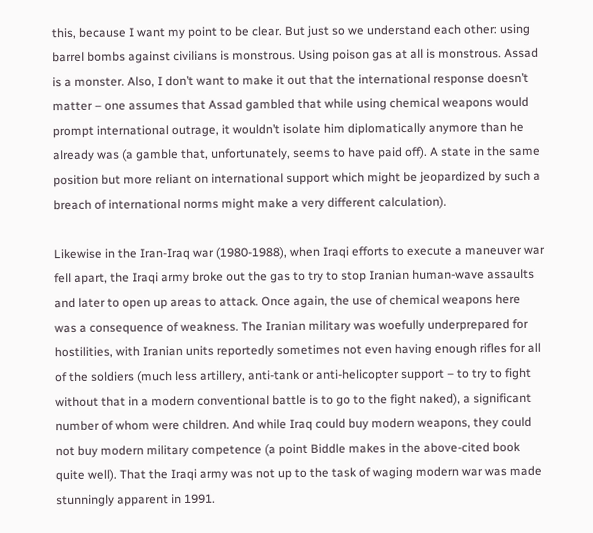this, because I want my point to be clear. But just so we understand each other: using barrel bombs against civilians is monstrous. Using poison gas at all is monstrous. Assad is a monster. Also, I don’t want to make it out that the international response doesn’t matter – one assumes that Assad gambled that while using chemical weapons would prompt international outrage, it wouldn’t isolate him diplomatically anymore than he already was (a gamble that, unfortunately, seems to have paid off). A state in the same position but more reliant on international support which might be jeopardized by such a breach of international norms might make a very different calculation).

Likewise in the Iran-Iraq war (1980-1988), when Iraqi efforts to execute a maneuver war fell apart, the Iraqi army broke out the gas to try to stop Iranian human-wave assaults and later to open up areas to attack. Once again, the use of chemical weapons here was a consequence of weakness. The Iranian military was woefully underprepared for hostilities, with Iranian units reportedly sometimes not even having enough rifles for all of the soldiers (much less artillery, anti-tank or anti-helicopter support – to try to fight without that in a modern conventional battle is to go to the fight naked), a significant number of whom were children. And while Iraq could buy modern weapons, they could not buy modern military competence (a point Biddle makes in the above-cited book quite well). That the Iraqi army was not up to the task of waging modern war was made stunningly apparent in 1991.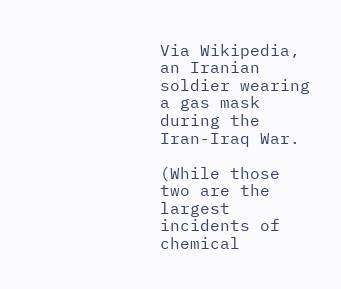Via Wikipedia, an Iranian soldier wearing a gas mask during the Iran-Iraq War.

(While those two are the largest incidents of chemical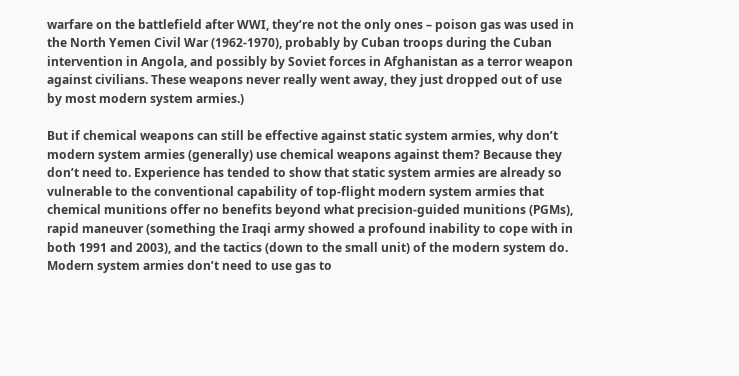warfare on the battlefield after WWI, they’re not the only ones – poison gas was used in the North Yemen Civil War (1962-1970), probably by Cuban troops during the Cuban intervention in Angola, and possibly by Soviet forces in Afghanistan as a terror weapon against civilians. These weapons never really went away, they just dropped out of use by most modern system armies.)

But if chemical weapons can still be effective against static system armies, why don’t modern system armies (generally) use chemical weapons against them? Because they don’t need to. Experience has tended to show that static system armies are already so vulnerable to the conventional capability of top-flight modern system armies that chemical munitions offer no benefits beyond what precision-guided munitions (PGMs), rapid maneuver (something the Iraqi army showed a profound inability to cope with in both 1991 and 2003), and the tactics (down to the small unit) of the modern system do. Modern system armies don’t need to use gas to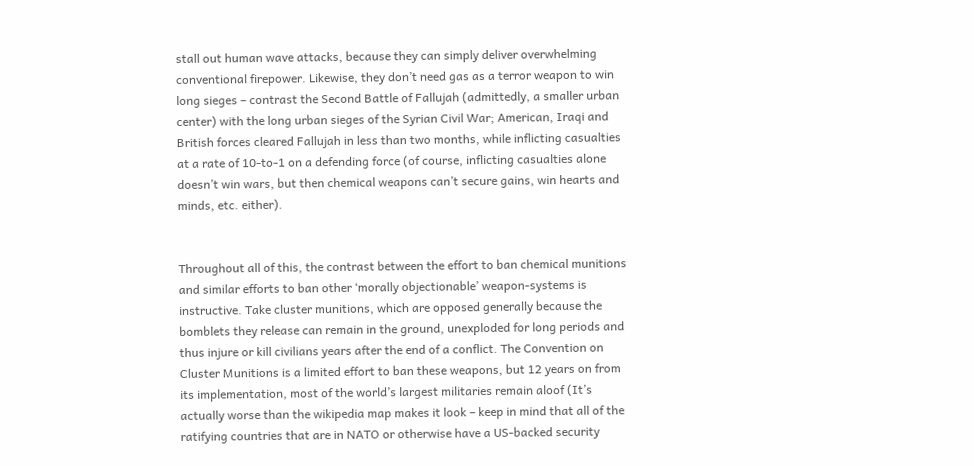stall out human wave attacks, because they can simply deliver overwhelming conventional firepower. Likewise, they don’t need gas as a terror weapon to win long sieges – contrast the Second Battle of Fallujah (admittedly, a smaller urban center) with the long urban sieges of the Syrian Civil War; American, Iraqi and British forces cleared Fallujah in less than two months, while inflicting casualties at a rate of 10-to-1 on a defending force (of course, inflicting casualties alone doesn’t win wars, but then chemical weapons can’t secure gains, win hearts and minds, etc. either).


Throughout all of this, the contrast between the effort to ban chemical munitions and similar efforts to ban other ‘morally objectionable’ weapon-systems is instructive. Take cluster munitions, which are opposed generally because the bomblets they release can remain in the ground, unexploded for long periods and thus injure or kill civilians years after the end of a conflict. The Convention on Cluster Munitions is a limited effort to ban these weapons, but 12 years on from its implementation, most of the world’s largest militaries remain aloof (It’s actually worse than the wikipedia map makes it look – keep in mind that all of the ratifying countries that are in NATO or otherwise have a US-backed security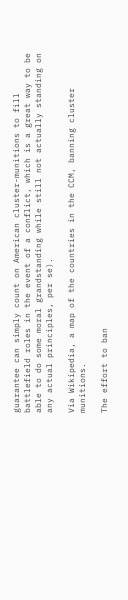guarantee can simply count on American cluster-munitions to fill battlefield roles in the event of a conflict, which is a great way to be able to do some moral grandstanding while still not actually standing on any actual principles, per se).

Via Wikipedia, a map of the countries in the CCM, banning cluster munitions.

The effort to ban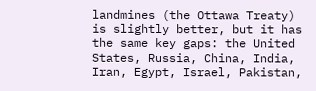landmines (the Ottawa Treaty) is slightly better, but it has the same key gaps: the United States, Russia, China, India, Iran, Egypt, Israel, Pakistan,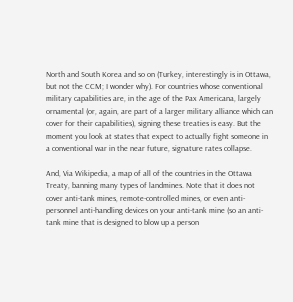North and South Korea and so on (Turkey, interestingly is in Ottawa, but not the CCM; I wonder why). For countries whose conventional military capabilities are, in the age of the Pax Americana, largely ornamental (or, again, are part of a larger military alliance which can cover for their capabilities), signing these treaties is easy. But the moment you look at states that expect to actually fight someone in a conventional war in the near future, signature rates collapse.

And, Via Wikipedia, a map of all of the countries in the Ottawa Treaty, banning many types of landmines. Note that it does not cover anti-tank mines, remote-controlled mines, or even anti-personnel anti-handling devices on your anti-tank mine (so an anti-tank mine that is designed to blow up a person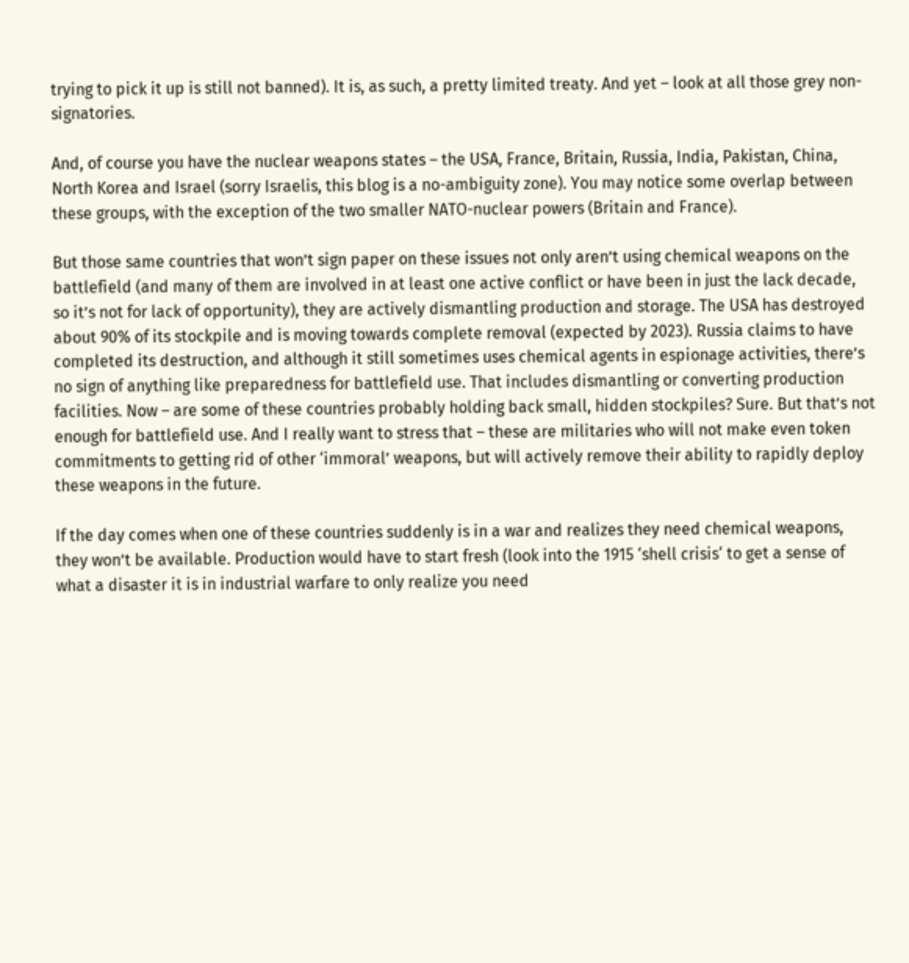trying to pick it up is still not banned). It is, as such, a pretty limited treaty. And yet – look at all those grey non-signatories.

And, of course you have the nuclear weapons states – the USA, France, Britain, Russia, India, Pakistan, China, North Korea and Israel (sorry Israelis, this blog is a no-ambiguity zone). You may notice some overlap between these groups, with the exception of the two smaller NATO-nuclear powers (Britain and France).

But those same countries that won’t sign paper on these issues not only aren’t using chemical weapons on the battlefield (and many of them are involved in at least one active conflict or have been in just the lack decade, so it’s not for lack of opportunity), they are actively dismantling production and storage. The USA has destroyed about 90% of its stockpile and is moving towards complete removal (expected by 2023). Russia claims to have completed its destruction, and although it still sometimes uses chemical agents in espionage activities, there’s no sign of anything like preparedness for battlefield use. That includes dismantling or converting production facilities. Now – are some of these countries probably holding back small, hidden stockpiles? Sure. But that’s not enough for battlefield use. And I really want to stress that – these are militaries who will not make even token commitments to getting rid of other ‘immoral’ weapons, but will actively remove their ability to rapidly deploy these weapons in the future.

If the day comes when one of these countries suddenly is in a war and realizes they need chemical weapons, they won’t be available. Production would have to start fresh (look into the 1915 ‘shell crisis‘ to get a sense of what a disaster it is in industrial warfare to only realize you need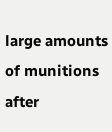large amounts of munitions after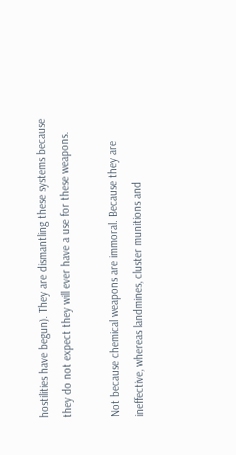hostilities have begun). They are dismantling these systems because they do not expect they will ever have a use for these weapons.

Not because chemical weapons are immoral. Because they are ineffective, whereas landmines, cluster munitions and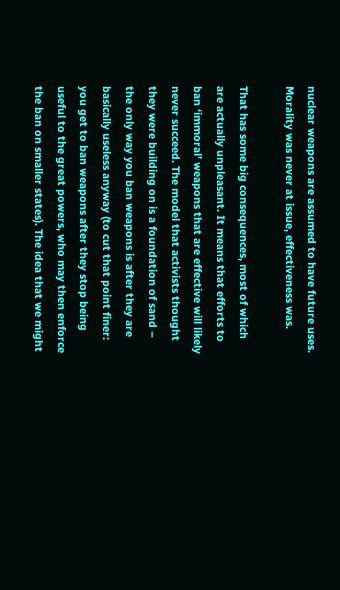nuclear weapons are assumed to have future uses. Morality was never at issue, effectiveness was.

That has some big consequences, most of which are actually unpleasant. It means that efforts to ban ‘immoral’ weapons that are effective will likely never succeed. The model that activists thought they were building on is a foundation of sand – the only way you ban weapons is after they are basically useless anyway (to cut that point finer: you get to ban weapons after they stop being useful to the great powers, who may then enforce the ban on smaller states). The idea that we might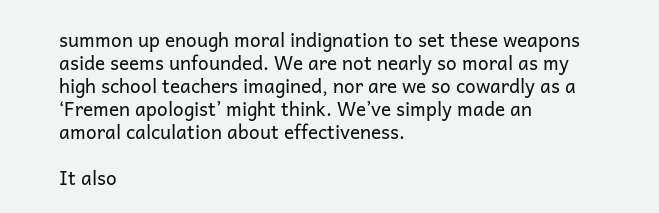summon up enough moral indignation to set these weapons aside seems unfounded. We are not nearly so moral as my high school teachers imagined, nor are we so cowardly as a ‘Fremen apologist’ might think. We’ve simply made an amoral calculation about effectiveness.

It also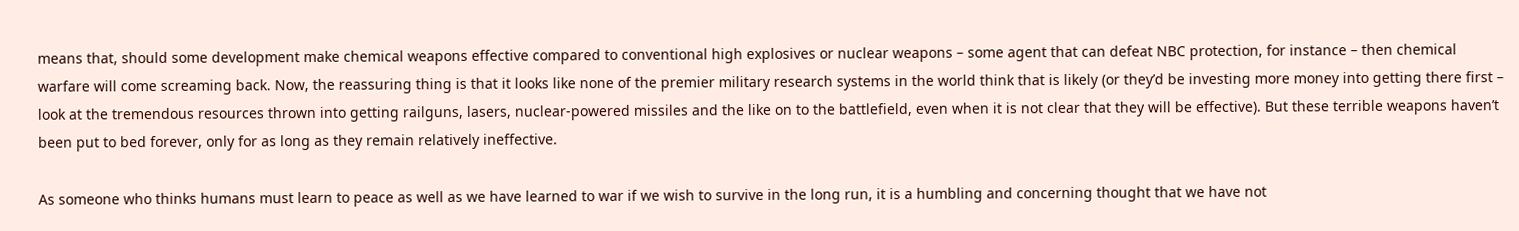means that, should some development make chemical weapons effective compared to conventional high explosives or nuclear weapons – some agent that can defeat NBC protection, for instance – then chemical warfare will come screaming back. Now, the reassuring thing is that it looks like none of the premier military research systems in the world think that is likely (or they’d be investing more money into getting there first – look at the tremendous resources thrown into getting railguns, lasers, nuclear-powered missiles and the like on to the battlefield, even when it is not clear that they will be effective). But these terrible weapons haven’t been put to bed forever, only for as long as they remain relatively ineffective.

As someone who thinks humans must learn to peace as well as we have learned to war if we wish to survive in the long run, it is a humbling and concerning thought that we have not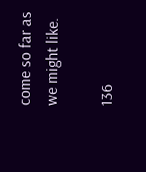come so far as we might like.

136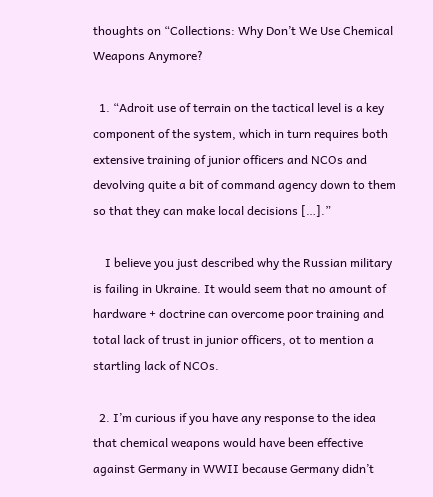thoughts on “Collections: Why Don’t We Use Chemical Weapons Anymore?

  1. “Adroit use of terrain on the tactical level is a key component of the system, which in turn requires both extensive training of junior officers and NCOs and devolving quite a bit of command agency down to them so that they can make local decisions […].”

    I believe you just described why the Russian military is failing in Ukraine. It would seem that no amount of hardware + doctrine can overcome poor training and total lack of trust in junior officers, ot to mention a startling lack of NCOs.

  2. I’m curious if you have any response to the idea that chemical weapons would have been effective against Germany in WWII because Germany didn’t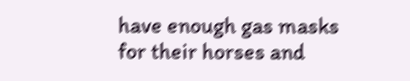have enough gas masks for their horses and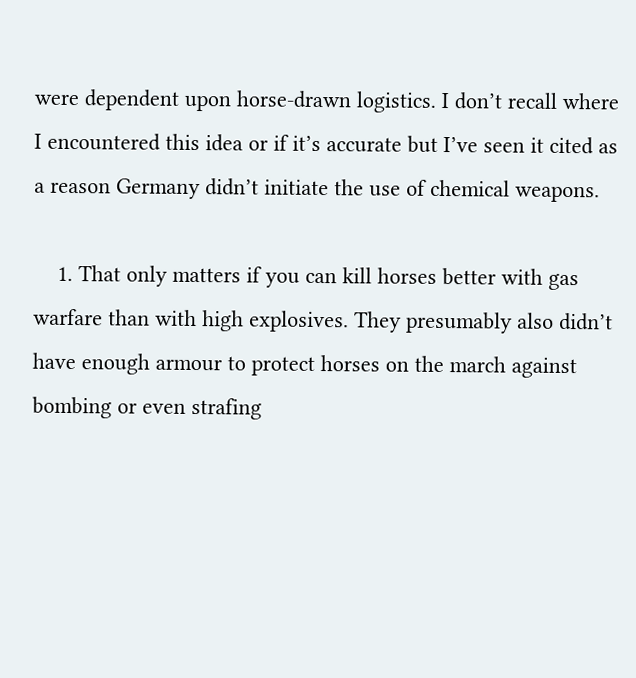were dependent upon horse-drawn logistics. I don’t recall where I encountered this idea or if it’s accurate but I’ve seen it cited as a reason Germany didn’t initiate the use of chemical weapons.

    1. That only matters if you can kill horses better with gas warfare than with high explosives. They presumably also didn’t have enough armour to protect horses on the march against bombing or even strafing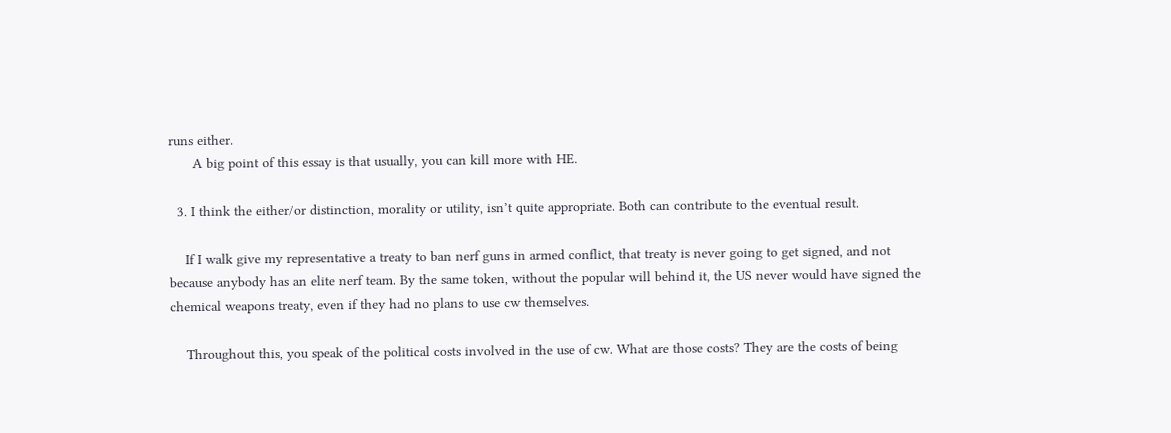runs either.
      A big point of this essay is that usually, you can kill more with HE.

  3. I think the either/or distinction, morality or utility, isn’t quite appropriate. Both can contribute to the eventual result.

    If I walk give my representative a treaty to ban nerf guns in armed conflict, that treaty is never going to get signed, and not because anybody has an elite nerf team. By the same token, without the popular will behind it, the US never would have signed the chemical weapons treaty, even if they had no plans to use cw themselves.

    Throughout this, you speak of the political costs involved in the use of cw. What are those costs? They are the costs of being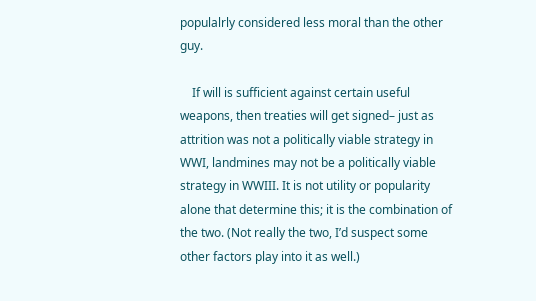populalrly considered less moral than the other guy.

    If will is sufficient against certain useful weapons, then treaties will get signed– just as attrition was not a politically viable strategy in WWI, landmines may not be a politically viable strategy in WWIII. It is not utility or popularity alone that determine this; it is the combination of the two. (Not really the two, I’d suspect some other factors play into it as well.)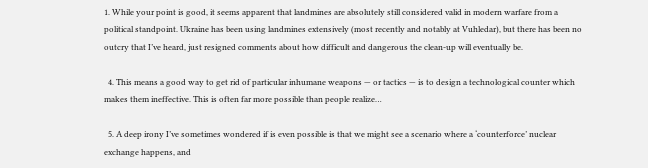1. While your point is good, it seems apparent that landmines are absolutely still considered valid in modern warfare from a political standpoint. Ukraine has been using landmines extensively (most recently and notably at Vuhledar), but there has been no outcry that I’ve heard, just resigned comments about how difficult and dangerous the clean-up will eventually be.

  4. This means a good way to get rid of particular inhumane weapons — or tactics — is to design a technological counter which makes them ineffective. This is often far more possible than people realize…

  5. A deep irony I’ve sometimes wondered if is even possible is that we might see a scenario where a ‘counterforce’ nuclear exchange happens, and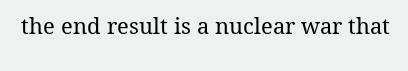the end result is a nuclear war that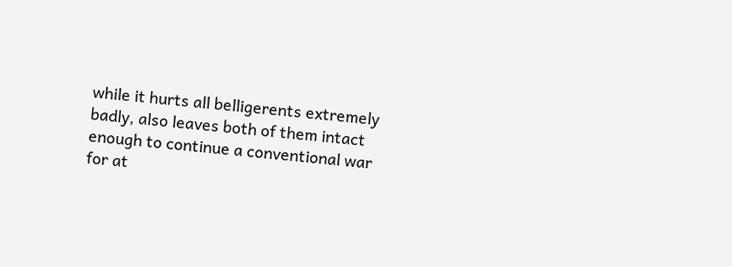while it hurts all belligerents extremely badly, also leaves both of them intact enough to continue a conventional war for at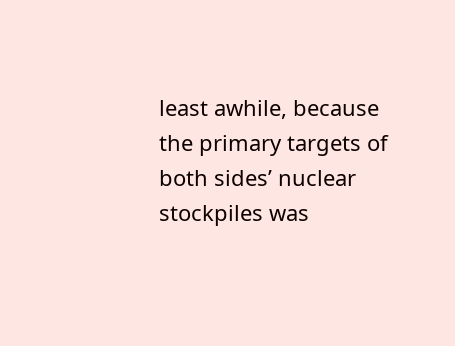least awhile, because the primary targets of both sides’ nuclear stockpiles was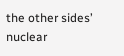the other sides’ nuclear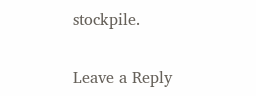stockpile.

Leave a Reply